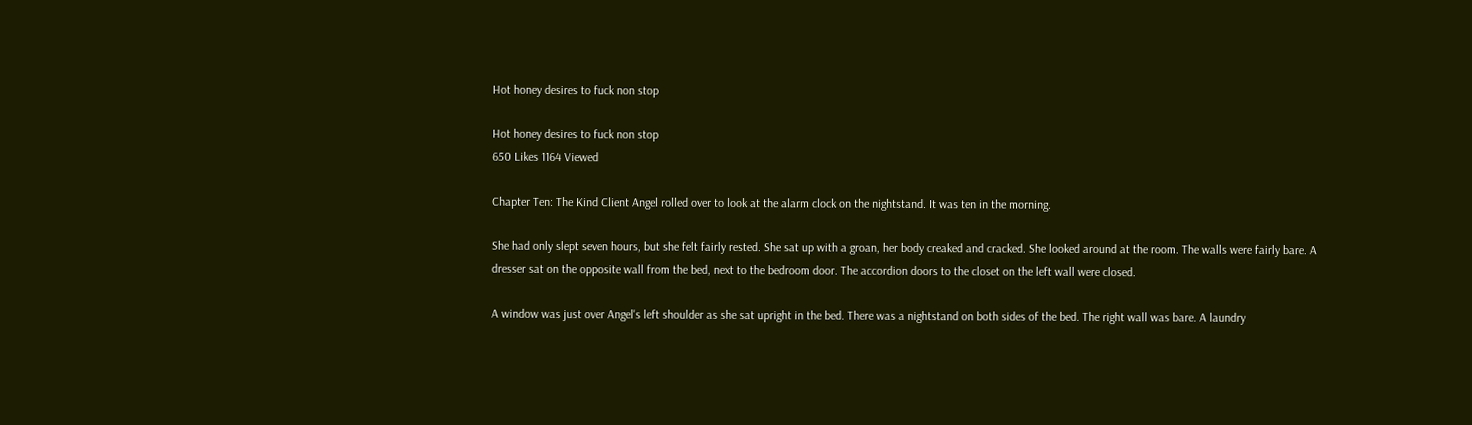Hot honey desires to fuck non stop

Hot honey desires to fuck non stop
650 Likes 1164 Viewed

Chapter Ten: The Kind Client Angel rolled over to look at the alarm clock on the nightstand. It was ten in the morning.

She had only slept seven hours, but she felt fairly rested. She sat up with a groan, her body creaked and cracked. She looked around at the room. The walls were fairly bare. A dresser sat on the opposite wall from the bed, next to the bedroom door. The accordion doors to the closet on the left wall were closed.

A window was just over Angel's left shoulder as she sat upright in the bed. There was a nightstand on both sides of the bed. The right wall was bare. A laundry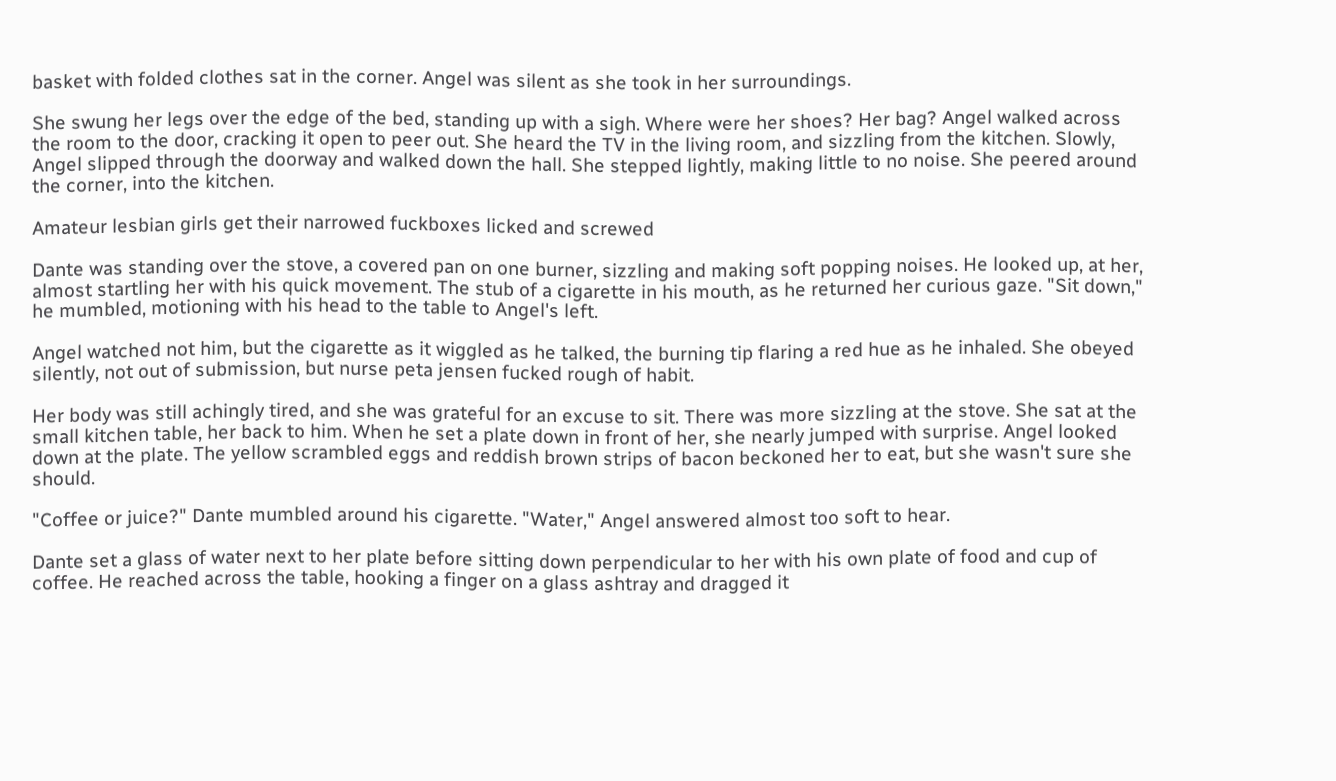basket with folded clothes sat in the corner. Angel was silent as she took in her surroundings.

She swung her legs over the edge of the bed, standing up with a sigh. Where were her shoes? Her bag? Angel walked across the room to the door, cracking it open to peer out. She heard the TV in the living room, and sizzling from the kitchen. Slowly, Angel slipped through the doorway and walked down the hall. She stepped lightly, making little to no noise. She peered around the corner, into the kitchen.

Amateur lesbian girls get their narrowed fuckboxes licked and screwed

Dante was standing over the stove, a covered pan on one burner, sizzling and making soft popping noises. He looked up, at her, almost startling her with his quick movement. The stub of a cigarette in his mouth, as he returned her curious gaze. "Sit down," he mumbled, motioning with his head to the table to Angel's left.

Angel watched not him, but the cigarette as it wiggled as he talked, the burning tip flaring a red hue as he inhaled. She obeyed silently, not out of submission, but nurse peta jensen fucked rough of habit.

Her body was still achingly tired, and she was grateful for an excuse to sit. There was more sizzling at the stove. She sat at the small kitchen table, her back to him. When he set a plate down in front of her, she nearly jumped with surprise. Angel looked down at the plate. The yellow scrambled eggs and reddish brown strips of bacon beckoned her to eat, but she wasn't sure she should.

"Coffee or juice?" Dante mumbled around his cigarette. "Water," Angel answered almost too soft to hear.

Dante set a glass of water next to her plate before sitting down perpendicular to her with his own plate of food and cup of coffee. He reached across the table, hooking a finger on a glass ashtray and dragged it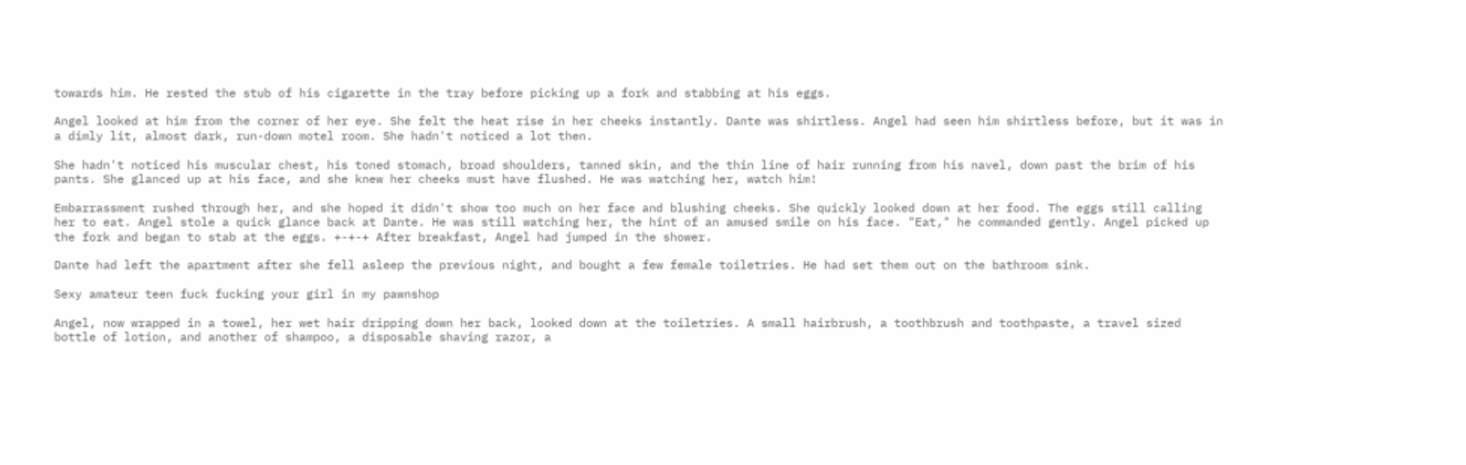towards him. He rested the stub of his cigarette in the tray before picking up a fork and stabbing at his eggs.

Angel looked at him from the corner of her eye. She felt the heat rise in her cheeks instantly. Dante was shirtless. Angel had seen him shirtless before, but it was in a dimly lit, almost dark, run-down motel room. She hadn't noticed a lot then.

She hadn't noticed his muscular chest, his toned stomach, broad shoulders, tanned skin, and the thin line of hair running from his navel, down past the brim of his pants. She glanced up at his face, and she knew her cheeks must have flushed. He was watching her, watch him!

Embarrassment rushed through her, and she hoped it didn't show too much on her face and blushing cheeks. She quickly looked down at her food. The eggs still calling her to eat. Angel stole a quick glance back at Dante. He was still watching her, the hint of an amused smile on his face. "Eat," he commanded gently. Angel picked up the fork and began to stab at the eggs. +-+-+ After breakfast, Angel had jumped in the shower.

Dante had left the apartment after she fell asleep the previous night, and bought a few female toiletries. He had set them out on the bathroom sink.

Sexy amateur teen fuck fucking your girl in my pawnshop

Angel, now wrapped in a towel, her wet hair dripping down her back, looked down at the toiletries. A small hairbrush, a toothbrush and toothpaste, a travel sized bottle of lotion, and another of shampoo, a disposable shaving razor, a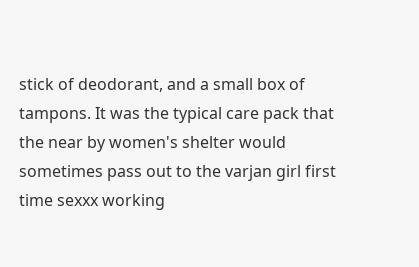stick of deodorant, and a small box of tampons. It was the typical care pack that the near by women's shelter would sometimes pass out to the varjan girl first time sexxx working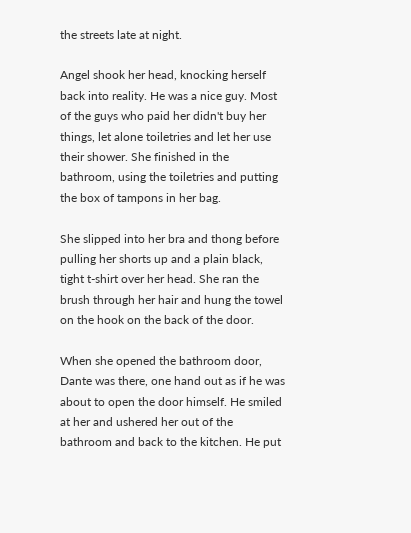the streets late at night.

Angel shook her head, knocking herself back into reality. He was a nice guy. Most of the guys who paid her didn't buy her things, let alone toiletries and let her use their shower. She finished in the bathroom, using the toiletries and putting the box of tampons in her bag.

She slipped into her bra and thong before pulling her shorts up and a plain black, tight t-shirt over her head. She ran the brush through her hair and hung the towel on the hook on the back of the door.

When she opened the bathroom door, Dante was there, one hand out as if he was about to open the door himself. He smiled at her and ushered her out of the bathroom and back to the kitchen. He put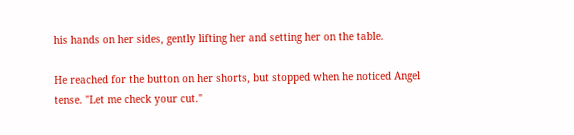his hands on her sides, gently lifting her and setting her on the table.

He reached for the button on her shorts, but stopped when he noticed Angel tense. "Let me check your cut."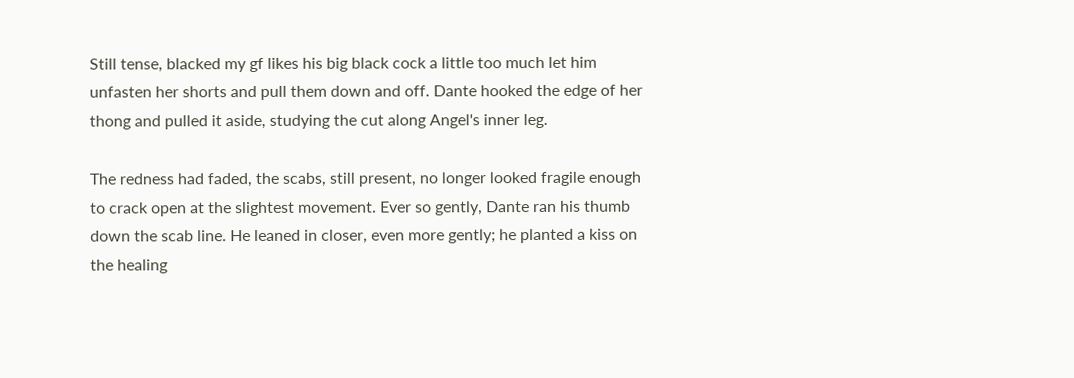Still tense, blacked my gf likes his big black cock a little too much let him unfasten her shorts and pull them down and off. Dante hooked the edge of her thong and pulled it aside, studying the cut along Angel's inner leg.

The redness had faded, the scabs, still present, no longer looked fragile enough to crack open at the slightest movement. Ever so gently, Dante ran his thumb down the scab line. He leaned in closer, even more gently; he planted a kiss on the healing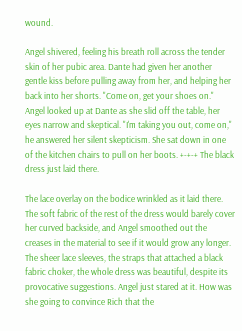wound.

Angel shivered, feeling his breath roll across the tender skin of her pubic area. Dante had given her another gentle kiss before pulling away from her, and helping her back into her shorts. "Come on, get your shoes on." Angel looked up at Dante as she slid off the table, her eyes narrow and skeptical. "I'm taking you out, come on," he answered her silent skepticism. She sat down in one of the kitchen chairs to pull on her boots. +-+-+ The black dress just laid there.

The lace overlay on the bodice wrinkled as it laid there. The soft fabric of the rest of the dress would barely cover her curved backside, and Angel smoothed out the creases in the material to see if it would grow any longer. The sheer lace sleeves, the straps that attached a black fabric choker, the whole dress was beautiful, despite its provocative suggestions. Angel just stared at it. How was she going to convince Rich that the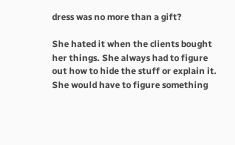dress was no more than a gift?

She hated it when the clients bought her things. She always had to figure out how to hide the stuff or explain it. She would have to figure something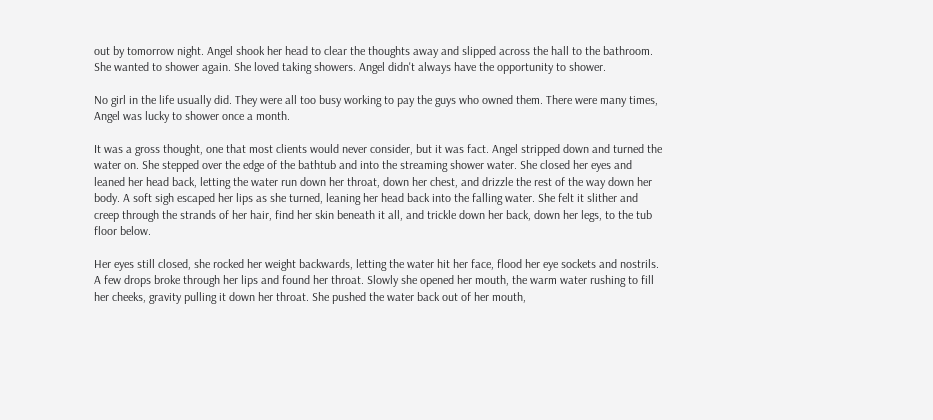out by tomorrow night. Angel shook her head to clear the thoughts away and slipped across the hall to the bathroom. She wanted to shower again. She loved taking showers. Angel didn't always have the opportunity to shower.

No girl in the life usually did. They were all too busy working to pay the guys who owned them. There were many times, Angel was lucky to shower once a month.

It was a gross thought, one that most clients would never consider, but it was fact. Angel stripped down and turned the water on. She stepped over the edge of the bathtub and into the streaming shower water. She closed her eyes and leaned her head back, letting the water run down her throat, down her chest, and drizzle the rest of the way down her body. A soft sigh escaped her lips as she turned, leaning her head back into the falling water. She felt it slither and creep through the strands of her hair, find her skin beneath it all, and trickle down her back, down her legs, to the tub floor below.

Her eyes still closed, she rocked her weight backwards, letting the water hit her face, flood her eye sockets and nostrils. A few drops broke through her lips and found her throat. Slowly she opened her mouth, the warm water rushing to fill her cheeks, gravity pulling it down her throat. She pushed the water back out of her mouth,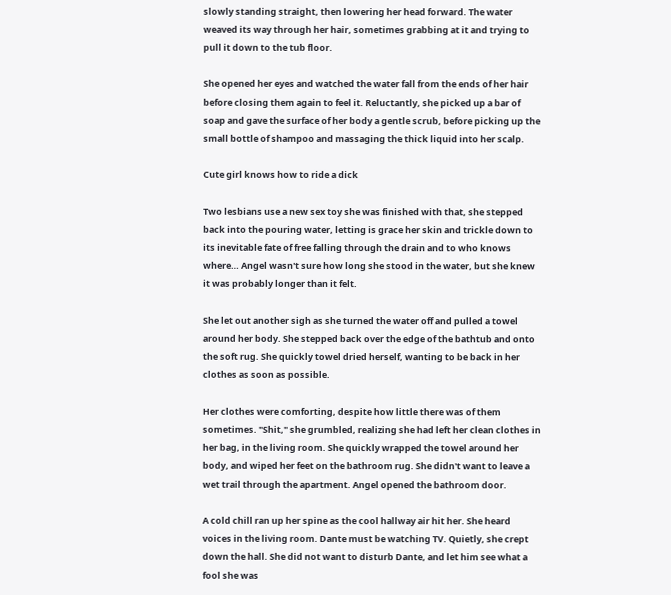slowly standing straight, then lowering her head forward. The water weaved its way through her hair, sometimes grabbing at it and trying to pull it down to the tub floor.

She opened her eyes and watched the water fall from the ends of her hair before closing them again to feel it. Reluctantly, she picked up a bar of soap and gave the surface of her body a gentle scrub, before picking up the small bottle of shampoo and massaging the thick liquid into her scalp.

Cute girl knows how to ride a dick

Two lesbians use a new sex toy she was finished with that, she stepped back into the pouring water, letting is grace her skin and trickle down to its inevitable fate of free falling through the drain and to who knows where… Angel wasn't sure how long she stood in the water, but she knew it was probably longer than it felt.

She let out another sigh as she turned the water off and pulled a towel around her body. She stepped back over the edge of the bathtub and onto the soft rug. She quickly towel dried herself, wanting to be back in her clothes as soon as possible.

Her clothes were comforting, despite how little there was of them sometimes. "Shit," she grumbled, realizing she had left her clean clothes in her bag, in the living room. She quickly wrapped the towel around her body, and wiped her feet on the bathroom rug. She didn't want to leave a wet trail through the apartment. Angel opened the bathroom door.

A cold chill ran up her spine as the cool hallway air hit her. She heard voices in the living room. Dante must be watching TV. Quietly, she crept down the hall. She did not want to disturb Dante, and let him see what a fool she was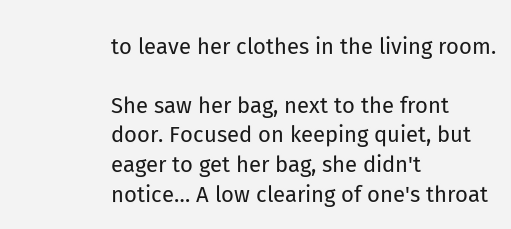to leave her clothes in the living room.

She saw her bag, next to the front door. Focused on keeping quiet, but eager to get her bag, she didn't notice… A low clearing of one's throat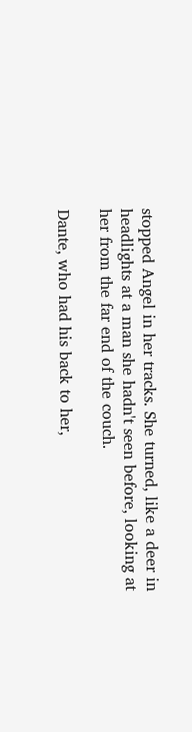stopped Angel in her tracks. She turned, like a deer in headlights at a man she hadn't seen before, looking at her from the far end of the couch.

Dante, who had his back to her,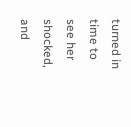turned in time to see her shocked, and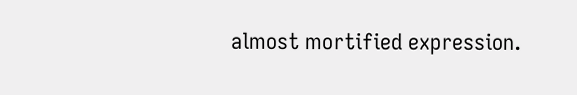almost mortified expression.